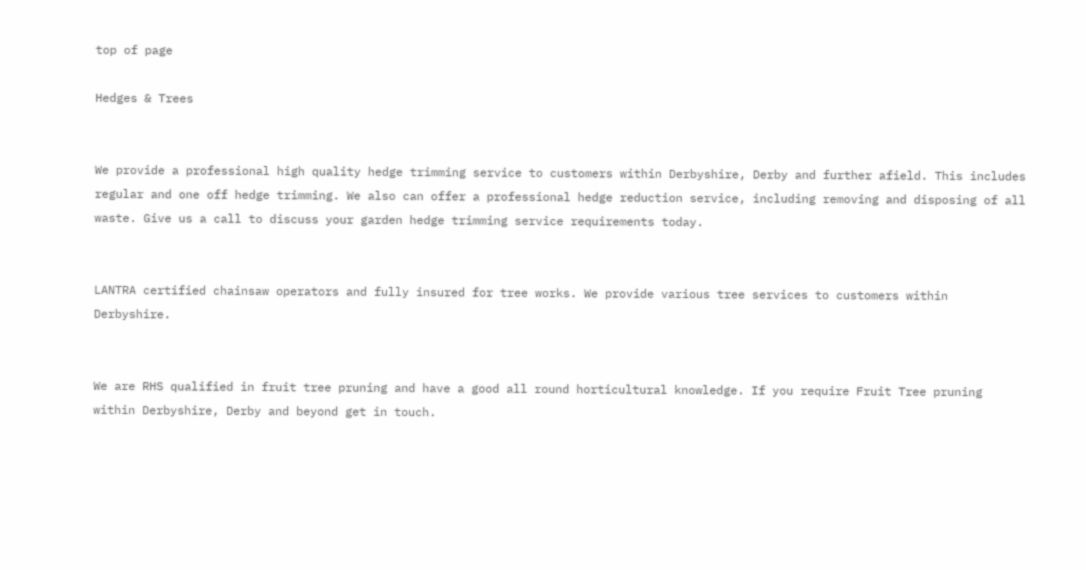top of page

Hedges & Trees


We provide a professional high quality hedge trimming service to customers within Derbyshire, Derby and further afield. This includes regular and one off hedge trimming. We also can offer a professional hedge reduction service, including removing and disposing of all waste. Give us a call to discuss your garden hedge trimming service requirements today.


LANTRA certified chainsaw operators and fully insured for tree works. We provide various tree services to customers within Derbyshire.


We are RHS qualified in fruit tree pruning and have a good all round horticultural knowledge. If you require Fruit Tree pruning within Derbyshire, Derby and beyond get in touch.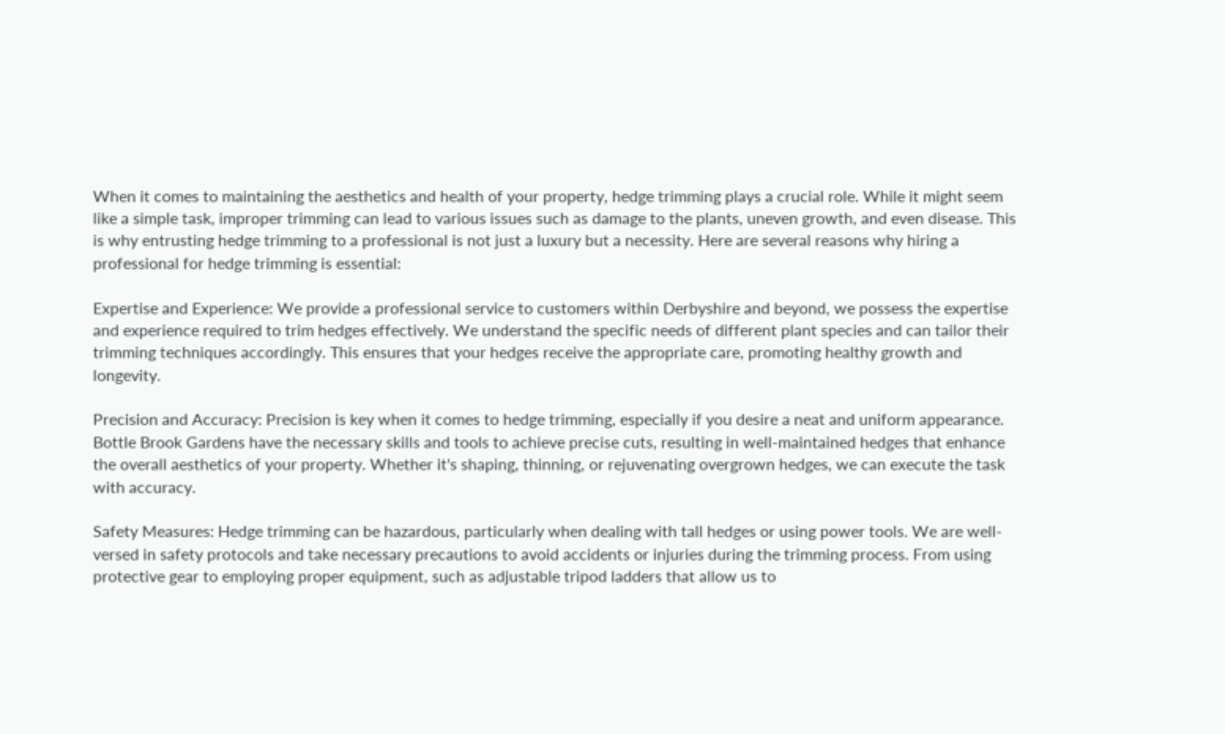When it comes to maintaining the aesthetics and health of your property, hedge trimming plays a crucial role. While it might seem like a simple task, improper trimming can lead to various issues such as damage to the plants, uneven growth, and even disease. This is why entrusting hedge trimming to a professional is not just a luxury but a necessity. Here are several reasons why hiring a professional for hedge trimming is essential:

Expertise and Experience: We provide a professional service to customers within Derbyshire and beyond, we possess the expertise and experience required to trim hedges effectively. We understand the specific needs of different plant species and can tailor their trimming techniques accordingly. This ensures that your hedges receive the appropriate care, promoting healthy growth and longevity.

Precision and Accuracy: Precision is key when it comes to hedge trimming, especially if you desire a neat and uniform appearance. Bottle Brook Gardens have the necessary skills and tools to achieve precise cuts, resulting in well-maintained hedges that enhance the overall aesthetics of your property. Whether it's shaping, thinning, or rejuvenating overgrown hedges, we can execute the task with accuracy.

Safety Measures: Hedge trimming can be hazardous, particularly when dealing with tall hedges or using power tools. We are well-versed in safety protocols and take necessary precautions to avoid accidents or injuries during the trimming process. From using protective gear to employing proper equipment, such as adjustable tripod ladders that allow us to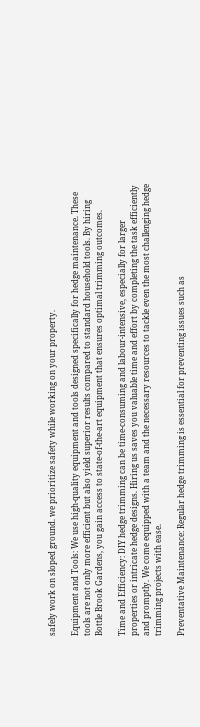safely work on sloped ground. we prioritize safety while working on your property.

Equipment and Tools: We use high-quality equipment and tools designed specifically for hedge maintenance. These tools are not only more efficient but also yield superior results compared to standard household tools. By hiring Bottle Brook Gardens, you gain access to state-of-the-art equipment that ensures optimal trimming outcomes.

Time and Efficiency: DIY hedge trimming can be time-consuming and labour-intensive, especially for larger properties or intricate hedge designs. Hiring us saves you valuable time and effort by completing the task efficiently and promptly. We come equipped with a team and the necessary resources to tackle even the most challenging hedge trimming projects with ease.

Preventative Maintenance: Regular hedge trimming is essential for preventing issues such as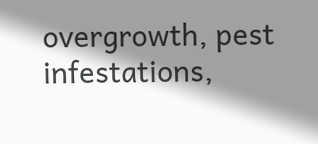overgrowth, pest infestations,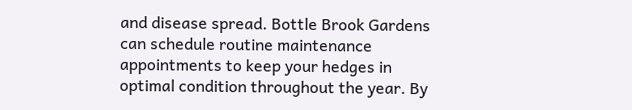and disease spread. Bottle Brook Gardens can schedule routine maintenance appointments to keep your hedges in optimal condition throughout the year. By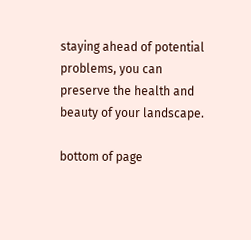staying ahead of potential problems, you can preserve the health and beauty of your landscape.

bottom of page